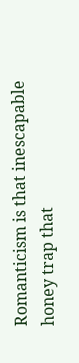Romanticism is that inescapable honey trap that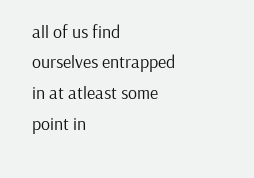all of us find ourselves entrapped in at atleast some point in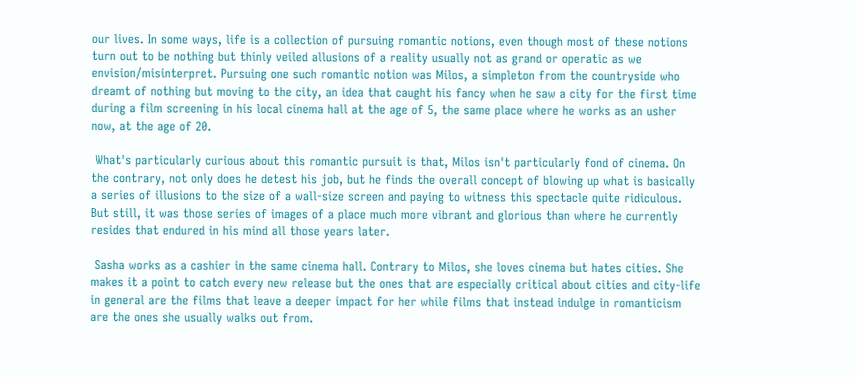our lives. In some ways, life is a collection of pursuing romantic notions, even though most of these notions turn out to be nothing but thinly veiled allusions of a reality usually not as grand or operatic as we envision/misinterpret. Pursuing one such romantic notion was Milos, a simpleton from the countryside who dreamt of nothing but moving to the city, an idea that caught his fancy when he saw a city for the first time during a film screening in his local cinema hall at the age of 5, the same place where he works as an usher now, at the age of 20.

 What's particularly curious about this romantic pursuit is that, Milos isn't particularly fond of cinema. On the contrary, not only does he detest his job, but he finds the overall concept of blowing up what is basically a series of illusions to the size of a wall-size screen and paying to witness this spectacle quite ridiculous. But still, it was those series of images of a place much more vibrant and glorious than where he currently resides that endured in his mind all those years later.

 Sasha works as a cashier in the same cinema hall. Contrary to Milos, she loves cinema but hates cities. She makes it a point to catch every new release but the ones that are especially critical about cities and city-life in general are the films that leave a deeper impact for her while films that instead indulge in romanticism are the ones she usually walks out from.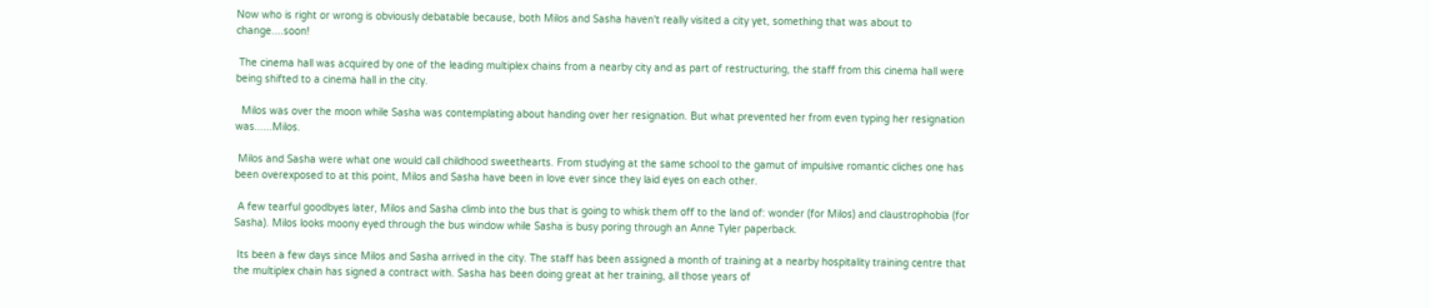Now who is right or wrong is obviously debatable because, both Milos and Sasha haven't really visited a city yet, something that was about to change....soon!

 The cinema hall was acquired by one of the leading multiplex chains from a nearby city and as part of restructuring, the staff from this cinema hall were being shifted to a cinema hall in the city.

  Milos was over the moon while Sasha was contemplating about handing over her resignation. But what prevented her from even typing her resignation was......Milos.

 Milos and Sasha were what one would call childhood sweethearts. From studying at the same school to the gamut of impulsive romantic cliches one has been overexposed to at this point, Milos and Sasha have been in love ever since they laid eyes on each other.

 A few tearful goodbyes later, Milos and Sasha climb into the bus that is going to whisk them off to the land of: wonder (for Milos) and claustrophobia (for Sasha). Milos looks moony eyed through the bus window while Sasha is busy poring through an Anne Tyler paperback.

 Its been a few days since Milos and Sasha arrived in the city. The staff has been assigned a month of training at a nearby hospitality training centre that the multiplex chain has signed a contract with. Sasha has been doing great at her training, all those years of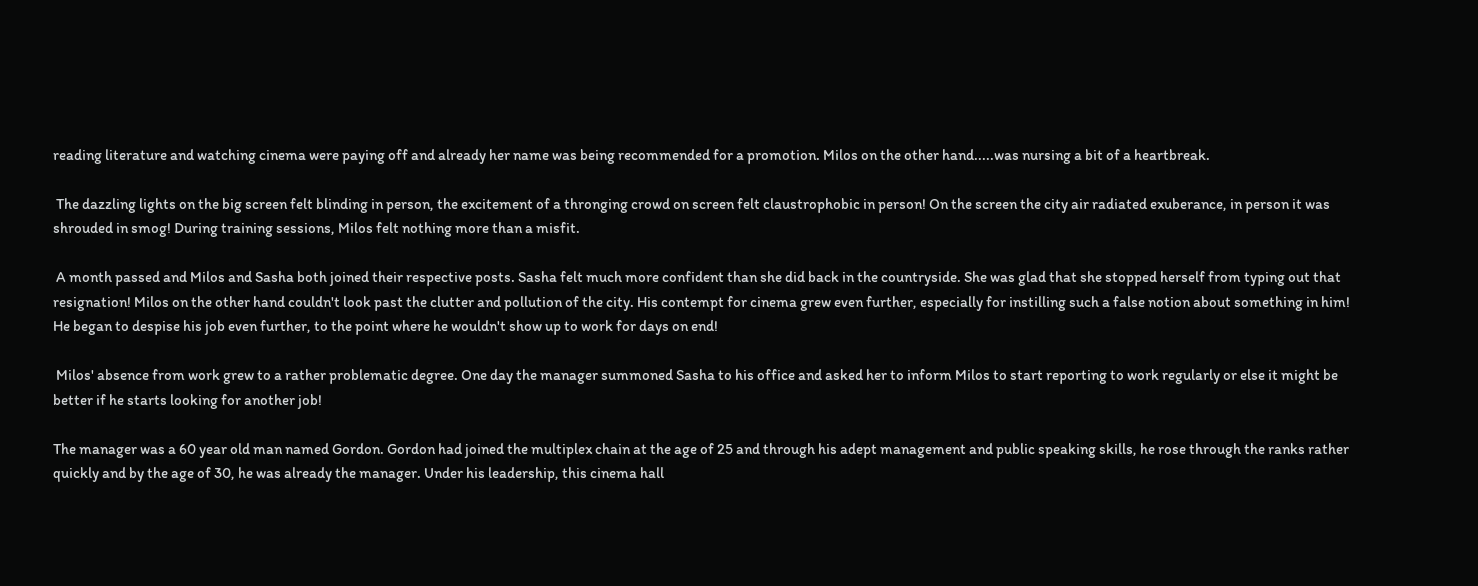reading literature and watching cinema were paying off and already her name was being recommended for a promotion. Milos on the other hand.....was nursing a bit of a heartbreak.

 The dazzling lights on the big screen felt blinding in person, the excitement of a thronging crowd on screen felt claustrophobic in person! On the screen the city air radiated exuberance, in person it was shrouded in smog! During training sessions, Milos felt nothing more than a misfit.

 A month passed and Milos and Sasha both joined their respective posts. Sasha felt much more confident than she did back in the countryside. She was glad that she stopped herself from typing out that resignation! Milos on the other hand couldn't look past the clutter and pollution of the city. His contempt for cinema grew even further, especially for instilling such a false notion about something in him! He began to despise his job even further, to the point where he wouldn't show up to work for days on end!

 Milos' absence from work grew to a rather problematic degree. One day the manager summoned Sasha to his office and asked her to inform Milos to start reporting to work regularly or else it might be better if he starts looking for another job!

The manager was a 60 year old man named Gordon. Gordon had joined the multiplex chain at the age of 25 and through his adept management and public speaking skills, he rose through the ranks rather quickly and by the age of 30, he was already the manager. Under his leadership, this cinema hall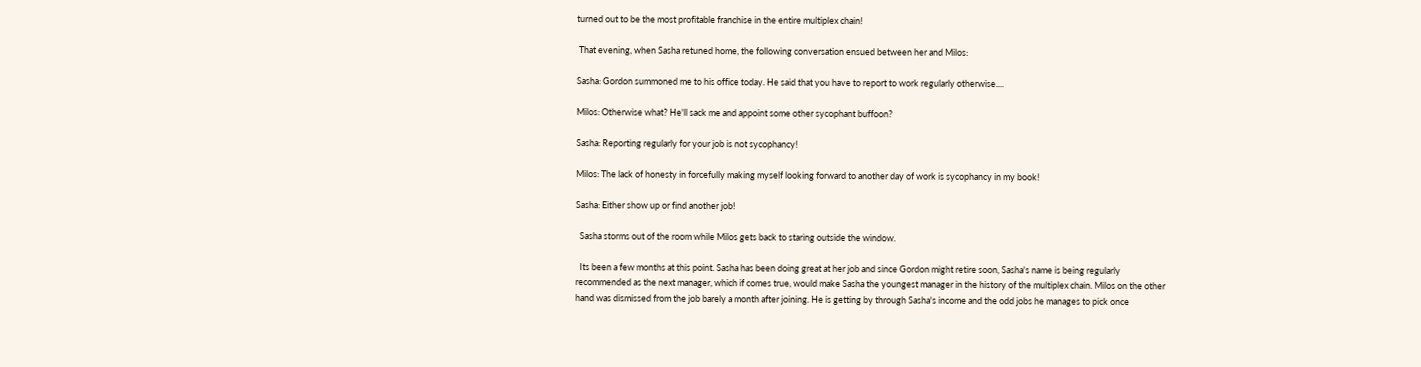turned out to be the most profitable franchise in the entire multiplex chain!

 That evening, when Sasha retuned home, the following conversation ensued between her and Milos:

Sasha: Gordon summoned me to his office today. He said that you have to report to work regularly otherwise....

Milos: Otherwise what? He'll sack me and appoint some other sycophant buffoon?

Sasha: Reporting regularly for your job is not sycophancy!

Milos: The lack of honesty in forcefully making myself looking forward to another day of work is sycophancy in my book!

Sasha: Either show up or find another job!

  Sasha storms out of the room while Milos gets back to staring outside the window.

  Its been a few months at this point. Sasha has been doing great at her job and since Gordon might retire soon, Sasha's name is being regularly recommended as the next manager, which if comes true, would make Sasha the youngest manager in the history of the multiplex chain. Milos on the other hand was dismissed from the job barely a month after joining. He is getting by through Sasha's income and the odd jobs he manages to pick once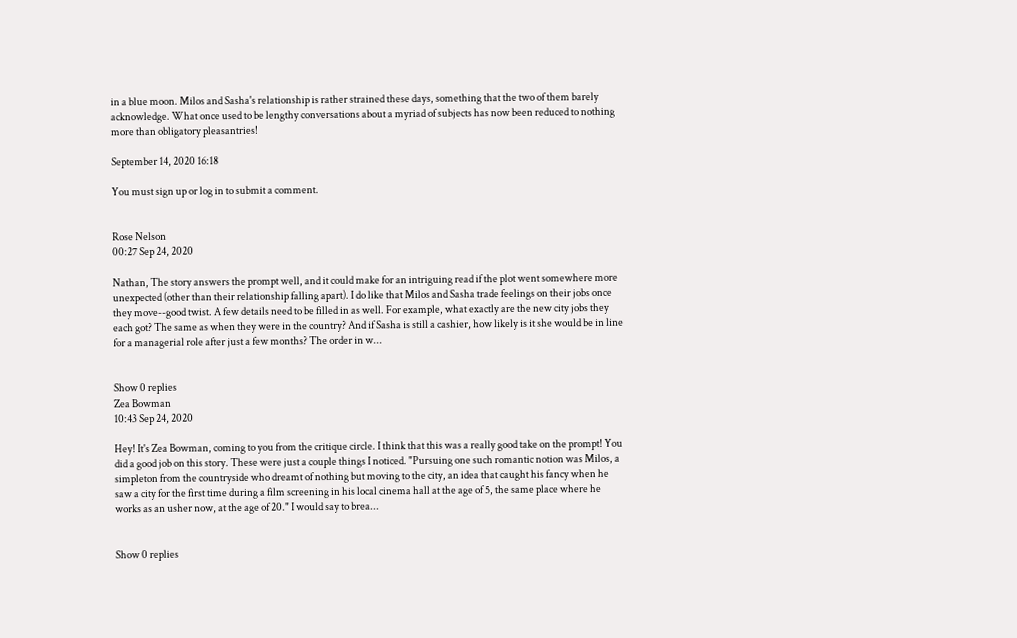in a blue moon. Milos and Sasha's relationship is rather strained these days, something that the two of them barely acknowledge. What once used to be lengthy conversations about a myriad of subjects has now been reduced to nothing more than obligatory pleasantries!

September 14, 2020 16:18

You must sign up or log in to submit a comment.


Rose Nelson
00:27 Sep 24, 2020

Nathan, The story answers the prompt well, and it could make for an intriguing read if the plot went somewhere more unexpected (other than their relationship falling apart). I do like that Milos and Sasha trade feelings on their jobs once they move--good twist. A few details need to be filled in as well. For example, what exactly are the new city jobs they each got? The same as when they were in the country? And if Sasha is still a cashier, how likely is it she would be in line for a managerial role after just a few months? The order in w...


Show 0 replies
Zea Bowman
10:43 Sep 24, 2020

Hey! It's Zea Bowman, coming to you from the critique circle. I think that this was a really good take on the prompt! You did a good job on this story. These were just a couple things I noticed. "Pursuing one such romantic notion was Milos, a simpleton from the countryside who dreamt of nothing but moving to the city, an idea that caught his fancy when he saw a city for the first time during a film screening in his local cinema hall at the age of 5, the same place where he works as an usher now, at the age of 20." I would say to brea...


Show 0 replies